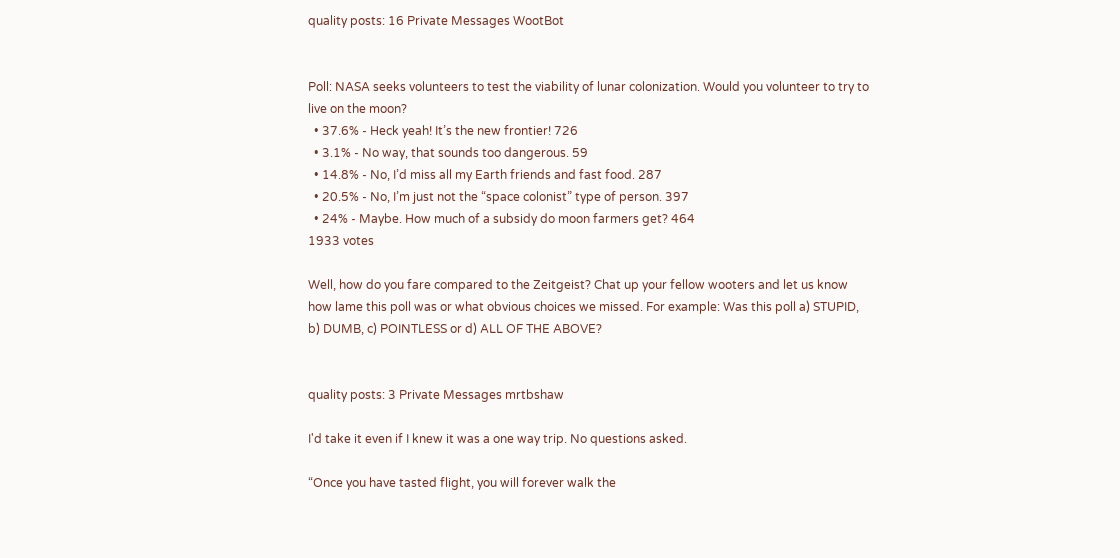quality posts: 16 Private Messages WootBot


Poll: NASA seeks volunteers to test the viability of lunar colonization. Would you volunteer to try to live on the moon?
  • 37.6% - Heck yeah! It’s the new frontier! 726
  • 3.1% - No way, that sounds too dangerous. 59
  • 14.8% - No, I’d miss all my Earth friends and fast food. 287
  • 20.5% - No, I’m just not the “space colonist” type of person. 397
  • 24% - Maybe. How much of a subsidy do moon farmers get? 464
1933 votes

Well, how do you fare compared to the Zeitgeist? Chat up your fellow wooters and let us know how lame this poll was or what obvious choices we missed. For example: Was this poll a) STUPID, b) DUMB, c) POINTLESS or d) ALL OF THE ABOVE?


quality posts: 3 Private Messages mrtbshaw

I'd take it even if I knew it was a one way trip. No questions asked.

“Once you have tasted flight, you will forever walk the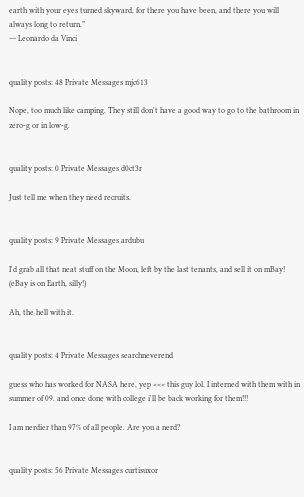earth with your eyes turned skyward, for there you have been, and there you will always long to return.”
― Leonardo da Vinci


quality posts: 48 Private Messages mjc613

Nope, too much like camping. They still don't have a good way to go to the bathroom in zero-g or in low-g.


quality posts: 0 Private Messages d0ct3r

Just tell me when they need recruits.


quality posts: 9 Private Messages ardubu

I'd grab all that neat stuff on the Moon, left by the last tenants, and sell it on mBay!
(eBay is on Earth, silly!)

Ah, the hell with it.


quality posts: 4 Private Messages searchneverend

guess who has worked for NASA here, yep <<< this guy lol. I interned with them with in summer of 09. and once done with college i'll be back working for them!!!

I am nerdier than 97% of all people. Are you a nerd?


quality posts: 56 Private Messages curtisuxor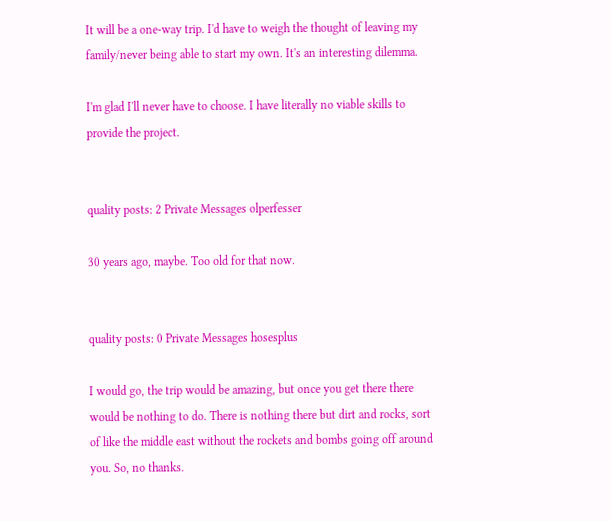It will be a one-way trip. I'd have to weigh the thought of leaving my family/never being able to start my own. It's an interesting dilemma.

I'm glad I'll never have to choose. I have literally no viable skills to provide the project.


quality posts: 2 Private Messages olperfesser

30 years ago, maybe. Too old for that now.


quality posts: 0 Private Messages hosesplus

I would go, the trip would be amazing, but once you get there there would be nothing to do. There is nothing there but dirt and rocks, sort of like the middle east without the rockets and bombs going off around you. So, no thanks.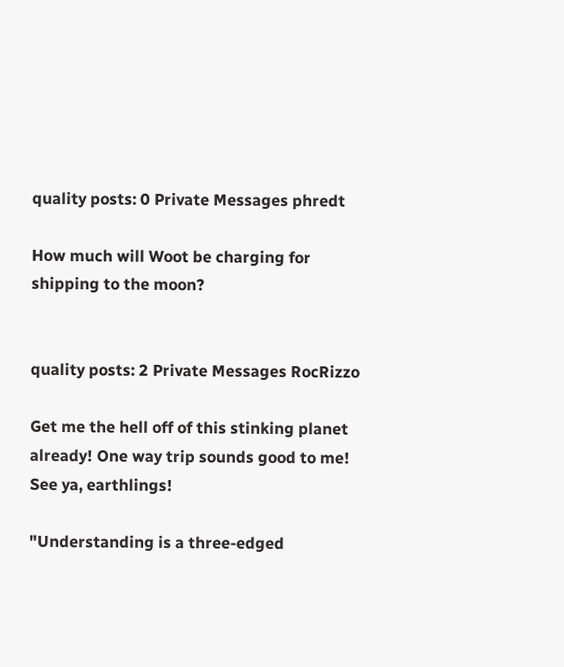quality posts: 0 Private Messages phredt

How much will Woot be charging for shipping to the moon?


quality posts: 2 Private Messages RocRizzo

Get me the hell off of this stinking planet already! One way trip sounds good to me!
See ya, earthlings!

"Understanding is a three-edged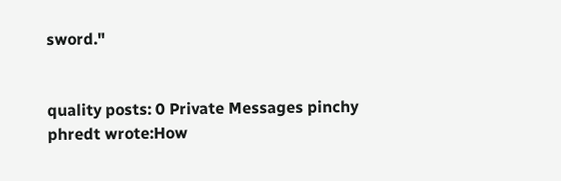sword."


quality posts: 0 Private Messages pinchy
phredt wrote:How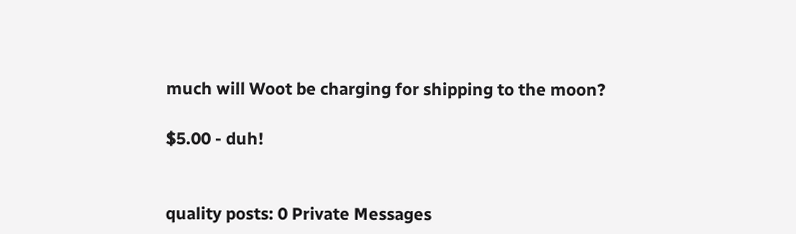much will Woot be charging for shipping to the moon?

$5.00 - duh!


quality posts: 0 Private Messages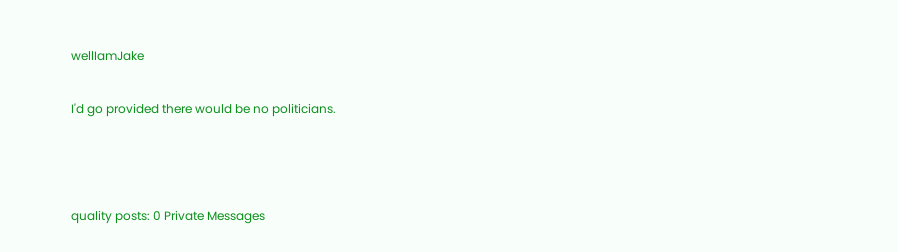wellIamJake

I'd go provided there would be no politicians.



quality posts: 0 Private Messages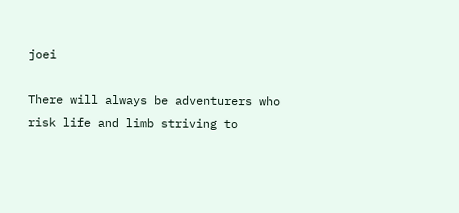joei

There will always be adventurers who risk life and limb striving to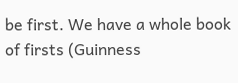be first. We have a whole book of firsts (Guinness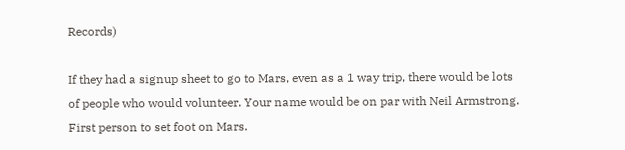Records)

If they had a signup sheet to go to Mars, even as a 1 way trip, there would be lots of people who would volunteer. Your name would be on par with Neil Armstrong. First person to set foot on Mars.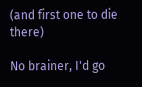(and first one to die there)

No brainer, I'd go